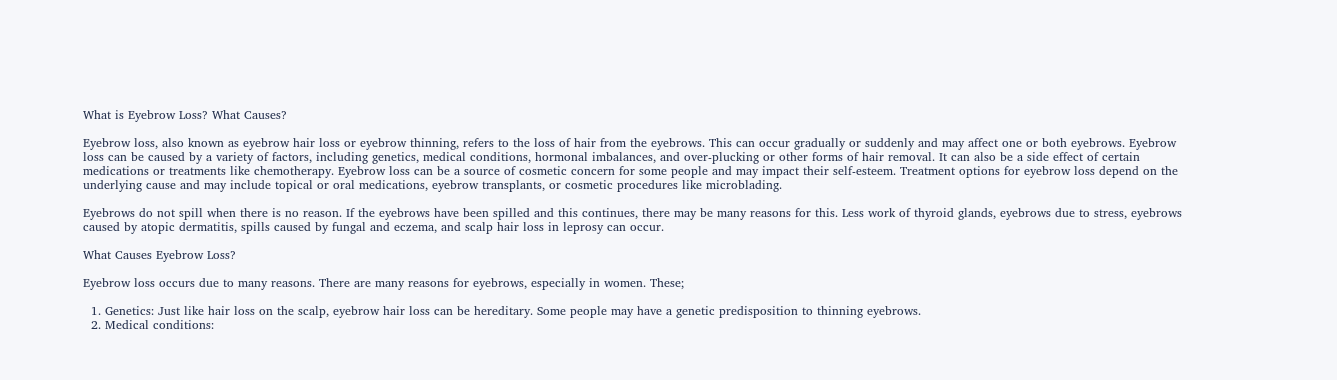What is Eyebrow Loss? What Causes?

Eyebrow loss, also known as eyebrow hair loss or eyebrow thinning, refers to the loss of hair from the eyebrows. This can occur gradually or suddenly and may affect one or both eyebrows. Eyebrow loss can be caused by a variety of factors, including genetics, medical conditions, hormonal imbalances, and over-plucking or other forms of hair removal. It can also be a side effect of certain medications or treatments like chemotherapy. Eyebrow loss can be a source of cosmetic concern for some people and may impact their self-esteem. Treatment options for eyebrow loss depend on the underlying cause and may include topical or oral medications, eyebrow transplants, or cosmetic procedures like microblading.

Eyebrows do not spill when there is no reason. If the eyebrows have been spilled and this continues, there may be many reasons for this. Less work of thyroid glands, eyebrows due to stress, eyebrows caused by atopic dermatitis, spills caused by fungal and eczema, and scalp hair loss in leprosy can occur.

What Causes Eyebrow Loss?

Eyebrow loss occurs due to many reasons. There are many reasons for eyebrows, especially in women. These;

  1. Genetics: Just like hair loss on the scalp, eyebrow hair loss can be hereditary. Some people may have a genetic predisposition to thinning eyebrows.
  2. Medical conditions: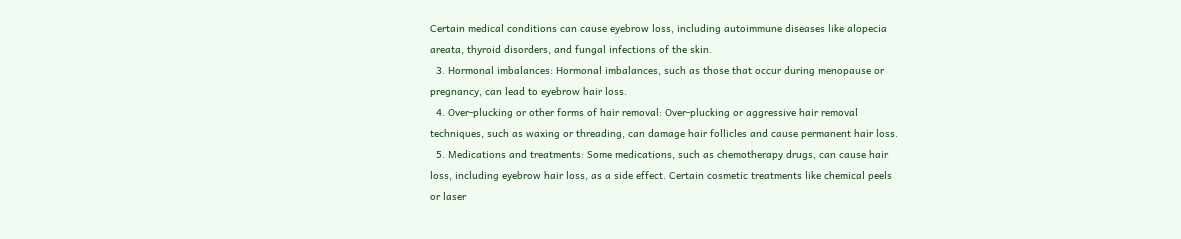Certain medical conditions can cause eyebrow loss, including autoimmune diseases like alopecia areata, thyroid disorders, and fungal infections of the skin.
  3. Hormonal imbalances: Hormonal imbalances, such as those that occur during menopause or pregnancy, can lead to eyebrow hair loss.
  4. Over-plucking or other forms of hair removal: Over-plucking or aggressive hair removal techniques, such as waxing or threading, can damage hair follicles and cause permanent hair loss.
  5. Medications and treatments: Some medications, such as chemotherapy drugs, can cause hair loss, including eyebrow hair loss, as a side effect. Certain cosmetic treatments like chemical peels or laser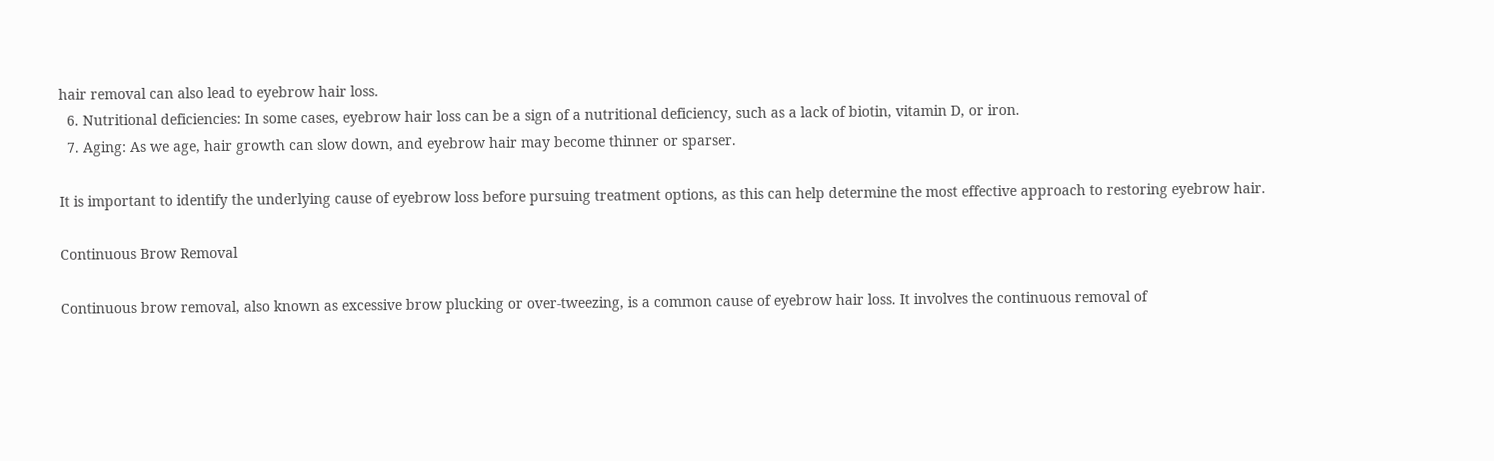hair removal can also lead to eyebrow hair loss.
  6. Nutritional deficiencies: In some cases, eyebrow hair loss can be a sign of a nutritional deficiency, such as a lack of biotin, vitamin D, or iron.
  7. Aging: As we age, hair growth can slow down, and eyebrow hair may become thinner or sparser.

It is important to identify the underlying cause of eyebrow loss before pursuing treatment options, as this can help determine the most effective approach to restoring eyebrow hair.

Continuous Brow Removal

Continuous brow removal, also known as excessive brow plucking or over-tweezing, is a common cause of eyebrow hair loss. It involves the continuous removal of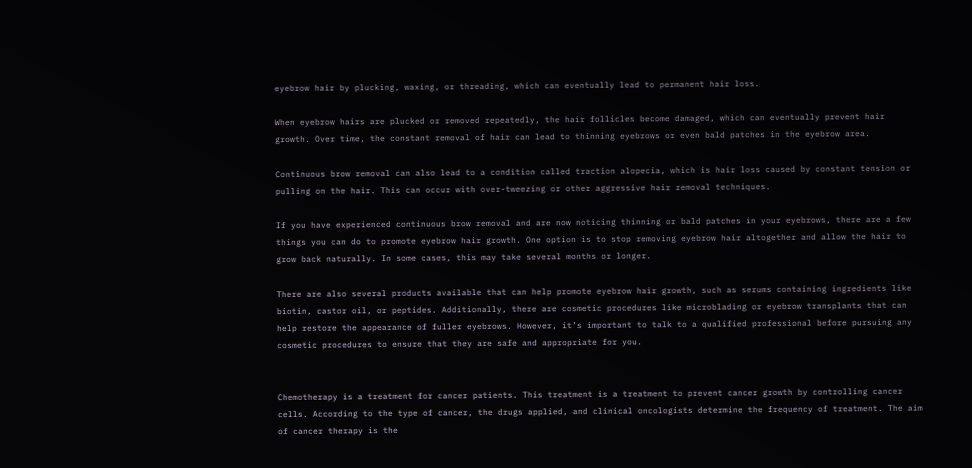eyebrow hair by plucking, waxing, or threading, which can eventually lead to permanent hair loss.

When eyebrow hairs are plucked or removed repeatedly, the hair follicles become damaged, which can eventually prevent hair growth. Over time, the constant removal of hair can lead to thinning eyebrows or even bald patches in the eyebrow area.

Continuous brow removal can also lead to a condition called traction alopecia, which is hair loss caused by constant tension or pulling on the hair. This can occur with over-tweezing or other aggressive hair removal techniques.

If you have experienced continuous brow removal and are now noticing thinning or bald patches in your eyebrows, there are a few things you can do to promote eyebrow hair growth. One option is to stop removing eyebrow hair altogether and allow the hair to grow back naturally. In some cases, this may take several months or longer.

There are also several products available that can help promote eyebrow hair growth, such as serums containing ingredients like biotin, castor oil, or peptides. Additionally, there are cosmetic procedures like microblading or eyebrow transplants that can help restore the appearance of fuller eyebrows. However, it’s important to talk to a qualified professional before pursuing any cosmetic procedures to ensure that they are safe and appropriate for you.


Chemotherapy is a treatment for cancer patients. This treatment is a treatment to prevent cancer growth by controlling cancer cells. According to the type of cancer, the drugs applied, and clinical oncologists determine the frequency of treatment. The aim of cancer therapy is the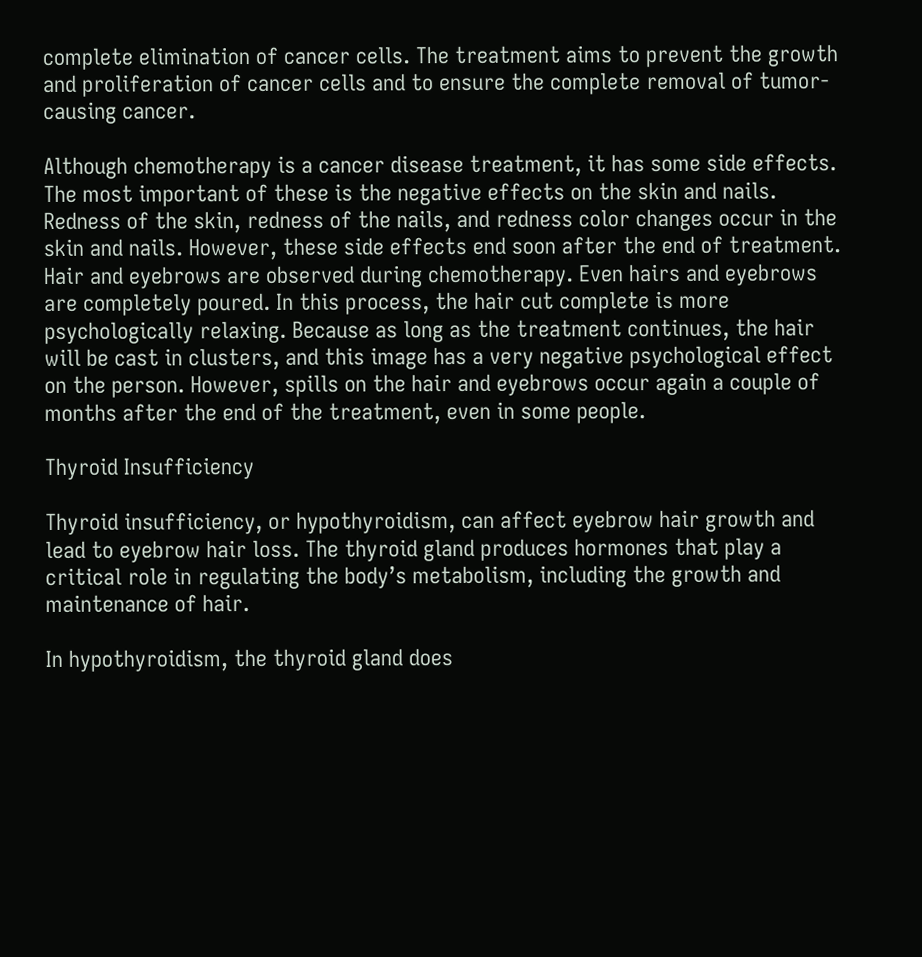complete elimination of cancer cells. The treatment aims to prevent the growth and proliferation of cancer cells and to ensure the complete removal of tumor-causing cancer.

Although chemotherapy is a cancer disease treatment, it has some side effects. The most important of these is the negative effects on the skin and nails. Redness of the skin, redness of the nails, and redness color changes occur in the skin and nails. However, these side effects end soon after the end of treatment. Hair and eyebrows are observed during chemotherapy. Even hairs and eyebrows are completely poured. In this process, the hair cut complete is more psychologically relaxing. Because as long as the treatment continues, the hair will be cast in clusters, and this image has a very negative psychological effect on the person. However, spills on the hair and eyebrows occur again a couple of months after the end of the treatment, even in some people.

Thyroid Insufficiency

Thyroid insufficiency, or hypothyroidism, can affect eyebrow hair growth and lead to eyebrow hair loss. The thyroid gland produces hormones that play a critical role in regulating the body’s metabolism, including the growth and maintenance of hair.

In hypothyroidism, the thyroid gland does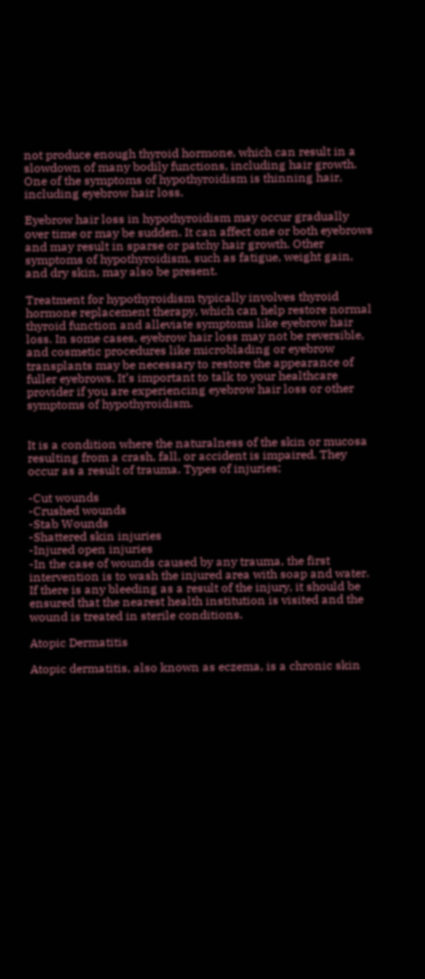not produce enough thyroid hormone, which can result in a slowdown of many bodily functions, including hair growth. One of the symptoms of hypothyroidism is thinning hair, including eyebrow hair loss.

Eyebrow hair loss in hypothyroidism may occur gradually over time or may be sudden. It can affect one or both eyebrows and may result in sparse or patchy hair growth. Other symptoms of hypothyroidism, such as fatigue, weight gain, and dry skin, may also be present.

Treatment for hypothyroidism typically involves thyroid hormone replacement therapy, which can help restore normal thyroid function and alleviate symptoms like eyebrow hair loss. In some cases, eyebrow hair loss may not be reversible, and cosmetic procedures like microblading or eyebrow transplants may be necessary to restore the appearance of fuller eyebrows. It’s important to talk to your healthcare provider if you are experiencing eyebrow hair loss or other symptoms of hypothyroidism.


It is a condition where the naturalness of the skin or mucosa resulting from a crash, fall, or accident is impaired. They occur as a result of trauma. Types of injuries;

-Cut wounds
-Crushed wounds
-Stab Wounds
-Shattered skin injuries
-Injured open injuries
-In the case of wounds caused by any trauma, the first intervention is to wash the injured area with soap and water. If there is any bleeding as a result of the injury, it should be ensured that the nearest health institution is visited and the wound is treated in sterile conditions.

Atopic Dermatitis

Atopic dermatitis, also known as eczema, is a chronic skin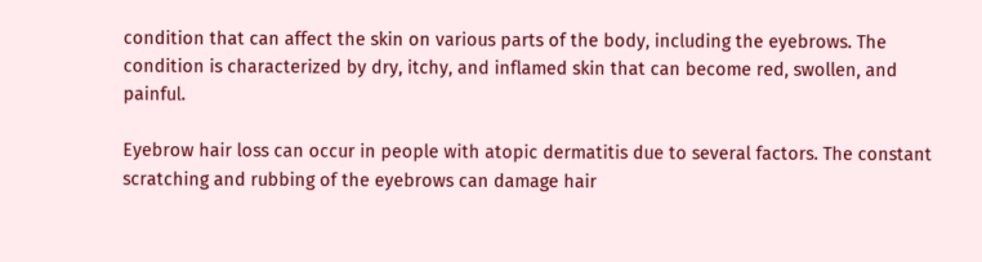condition that can affect the skin on various parts of the body, including the eyebrows. The condition is characterized by dry, itchy, and inflamed skin that can become red, swollen, and painful.

Eyebrow hair loss can occur in people with atopic dermatitis due to several factors. The constant scratching and rubbing of the eyebrows can damage hair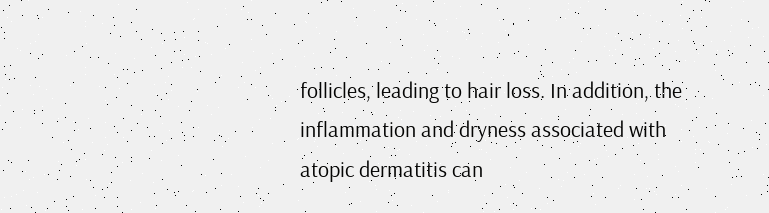follicles, leading to hair loss. In addition, the inflammation and dryness associated with atopic dermatitis can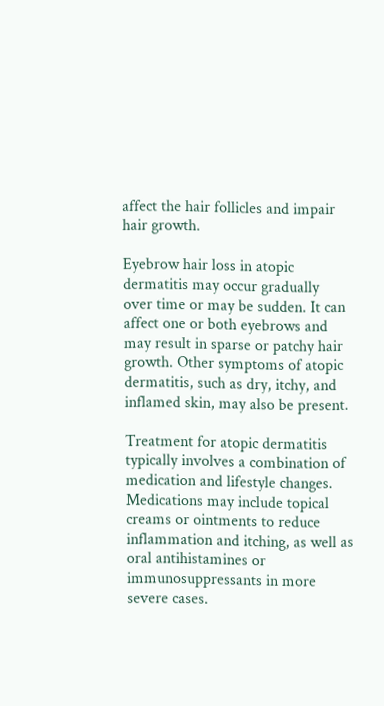affect the hair follicles and impair hair growth.

Eyebrow hair loss in atopic dermatitis may occur gradually over time or may be sudden. It can affect one or both eyebrows and may result in sparse or patchy hair growth. Other symptoms of atopic dermatitis, such as dry, itchy, and inflamed skin, may also be present.

Treatment for atopic dermatitis typically involves a combination of medication and lifestyle changes. Medications may include topical creams or ointments to reduce inflammation and itching, as well as oral antihistamines or immunosuppressants in more severe cases.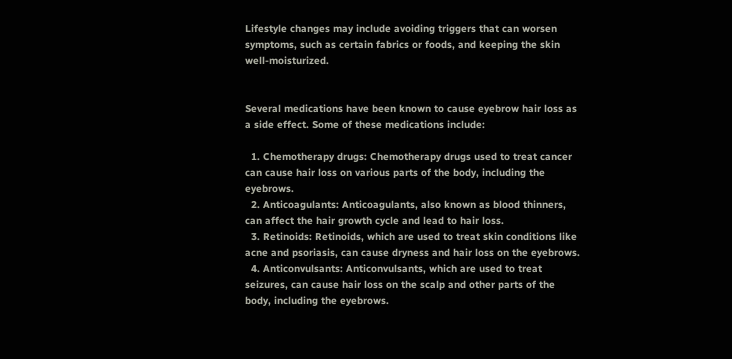Lifestyle changes may include avoiding triggers that can worsen symptoms, such as certain fabrics or foods, and keeping the skin well-moisturized.


Several medications have been known to cause eyebrow hair loss as a side effect. Some of these medications include:

  1. Chemotherapy drugs: Chemotherapy drugs used to treat cancer can cause hair loss on various parts of the body, including the eyebrows.
  2. Anticoagulants: Anticoagulants, also known as blood thinners, can affect the hair growth cycle and lead to hair loss.
  3. Retinoids: Retinoids, which are used to treat skin conditions like acne and psoriasis, can cause dryness and hair loss on the eyebrows.
  4. Anticonvulsants: Anticonvulsants, which are used to treat seizures, can cause hair loss on the scalp and other parts of the body, including the eyebrows.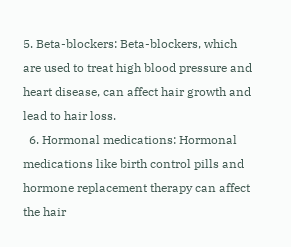5. Beta-blockers: Beta-blockers, which are used to treat high blood pressure and heart disease, can affect hair growth and lead to hair loss.
  6. Hormonal medications: Hormonal medications like birth control pills and hormone replacement therapy can affect the hair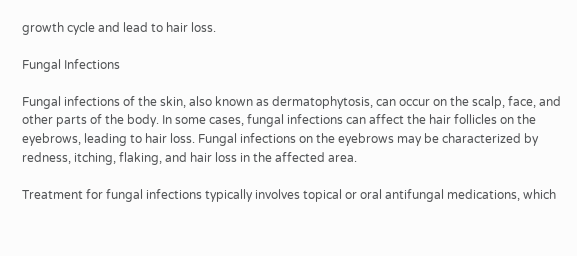growth cycle and lead to hair loss.

Fungal Infections

Fungal infections of the skin, also known as dermatophytosis, can occur on the scalp, face, and other parts of the body. In some cases, fungal infections can affect the hair follicles on the eyebrows, leading to hair loss. Fungal infections on the eyebrows may be characterized by redness, itching, flaking, and hair loss in the affected area.

Treatment for fungal infections typically involves topical or oral antifungal medications, which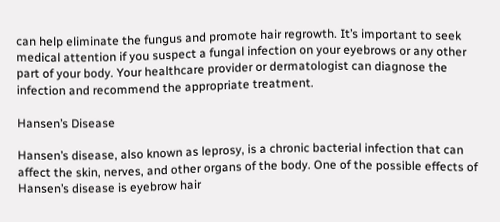can help eliminate the fungus and promote hair regrowth. It’s important to seek medical attention if you suspect a fungal infection on your eyebrows or any other part of your body. Your healthcare provider or dermatologist can diagnose the infection and recommend the appropriate treatment.

Hansen’s Disease

Hansen’s disease, also known as leprosy, is a chronic bacterial infection that can affect the skin, nerves, and other organs of the body. One of the possible effects of Hansen’s disease is eyebrow hair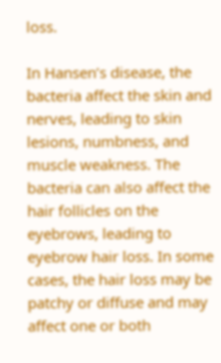loss.

In Hansen’s disease, the bacteria affect the skin and nerves, leading to skin lesions, numbness, and muscle weakness. The bacteria can also affect the hair follicles on the eyebrows, leading to eyebrow hair loss. In some cases, the hair loss may be patchy or diffuse and may affect one or both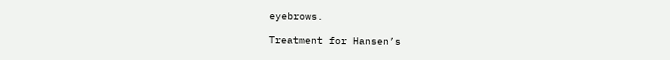eyebrows.

Treatment for Hansen’s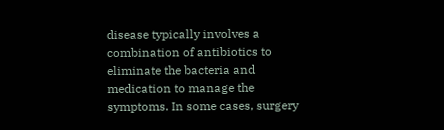disease typically involves a combination of antibiotics to eliminate the bacteria and medication to manage the symptoms. In some cases, surgery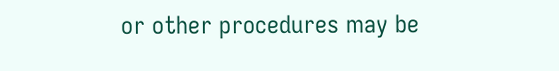or other procedures may be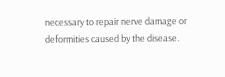necessary to repair nerve damage or deformities caused by the disease.